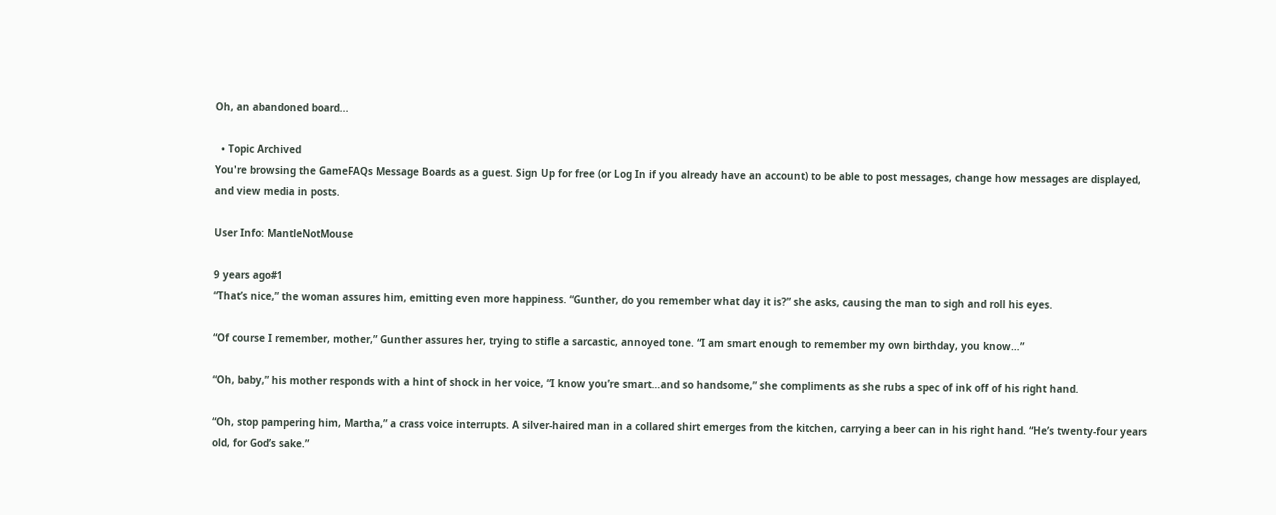Oh, an abandoned board...

  • Topic Archived
You're browsing the GameFAQs Message Boards as a guest. Sign Up for free (or Log In if you already have an account) to be able to post messages, change how messages are displayed, and view media in posts.

User Info: MantleNotMouse

9 years ago#1
“That’s nice,” the woman assures him, emitting even more happiness. “Gunther, do you remember what day it is?” she asks, causing the man to sigh and roll his eyes.

“Of course I remember, mother,” Gunther assures her, trying to stifle a sarcastic, annoyed tone. “I am smart enough to remember my own birthday, you know…”

“Oh, baby,” his mother responds with a hint of shock in her voice, “I know you’re smart…and so handsome,” she compliments as she rubs a spec of ink off of his right hand.

“Oh, stop pampering him, Martha,” a crass voice interrupts. A silver-haired man in a collared shirt emerges from the kitchen, carrying a beer can in his right hand. “He’s twenty-four years old, for God’s sake.”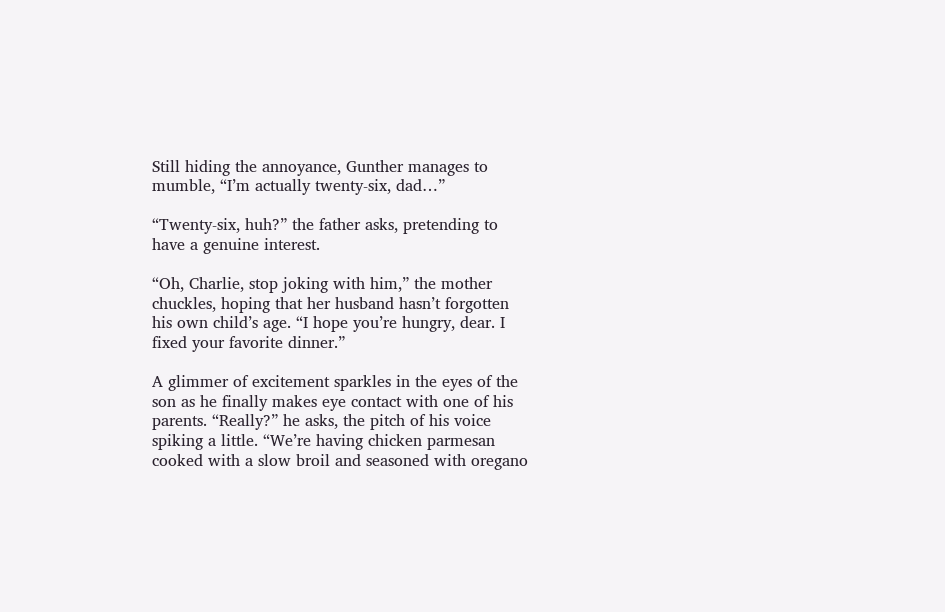Still hiding the annoyance, Gunther manages to mumble, “I’m actually twenty-six, dad…”

“Twenty-six, huh?” the father asks, pretending to have a genuine interest.

“Oh, Charlie, stop joking with him,” the mother chuckles, hoping that her husband hasn’t forgotten his own child’s age. “I hope you’re hungry, dear. I fixed your favorite dinner.”

A glimmer of excitement sparkles in the eyes of the son as he finally makes eye contact with one of his parents. “Really?” he asks, the pitch of his voice spiking a little. “We’re having chicken parmesan cooked with a slow broil and seasoned with oregano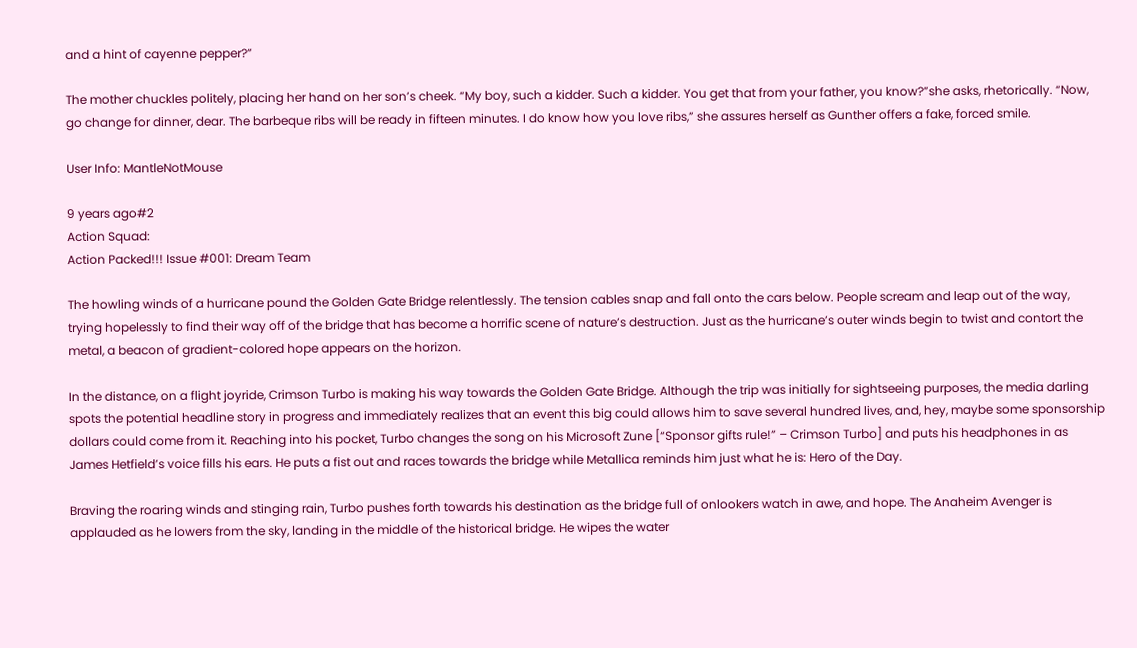and a hint of cayenne pepper?”

The mother chuckles politely, placing her hand on her son’s cheek. “My boy, such a kidder. Such a kidder. You get that from your father, you know?”she asks, rhetorically. “Now, go change for dinner, dear. The barbeque ribs will be ready in fifteen minutes. I do know how you love ribs,” she assures herself as Gunther offers a fake, forced smile.

User Info: MantleNotMouse

9 years ago#2
Action Squad:
Action Packed!!! Issue #001: Dream Team

The howling winds of a hurricane pound the Golden Gate Bridge relentlessly. The tension cables snap and fall onto the cars below. People scream and leap out of the way, trying hopelessly to find their way off of the bridge that has become a horrific scene of nature’s destruction. Just as the hurricane’s outer winds begin to twist and contort the metal, a beacon of gradient-colored hope appears on the horizon.

In the distance, on a flight joyride, Crimson Turbo is making his way towards the Golden Gate Bridge. Although the trip was initially for sightseeing purposes, the media darling spots the potential headline story in progress and immediately realizes that an event this big could allows him to save several hundred lives, and, hey, maybe some sponsorship dollars could come from it. Reaching into his pocket, Turbo changes the song on his Microsoft Zune [“Sponsor gifts rule!” – Crimson Turbo] and puts his headphones in as James Hetfield’s voice fills his ears. He puts a fist out and races towards the bridge while Metallica reminds him just what he is: Hero of the Day.

Braving the roaring winds and stinging rain, Turbo pushes forth towards his destination as the bridge full of onlookers watch in awe, and hope. The Anaheim Avenger is applauded as he lowers from the sky, landing in the middle of the historical bridge. He wipes the water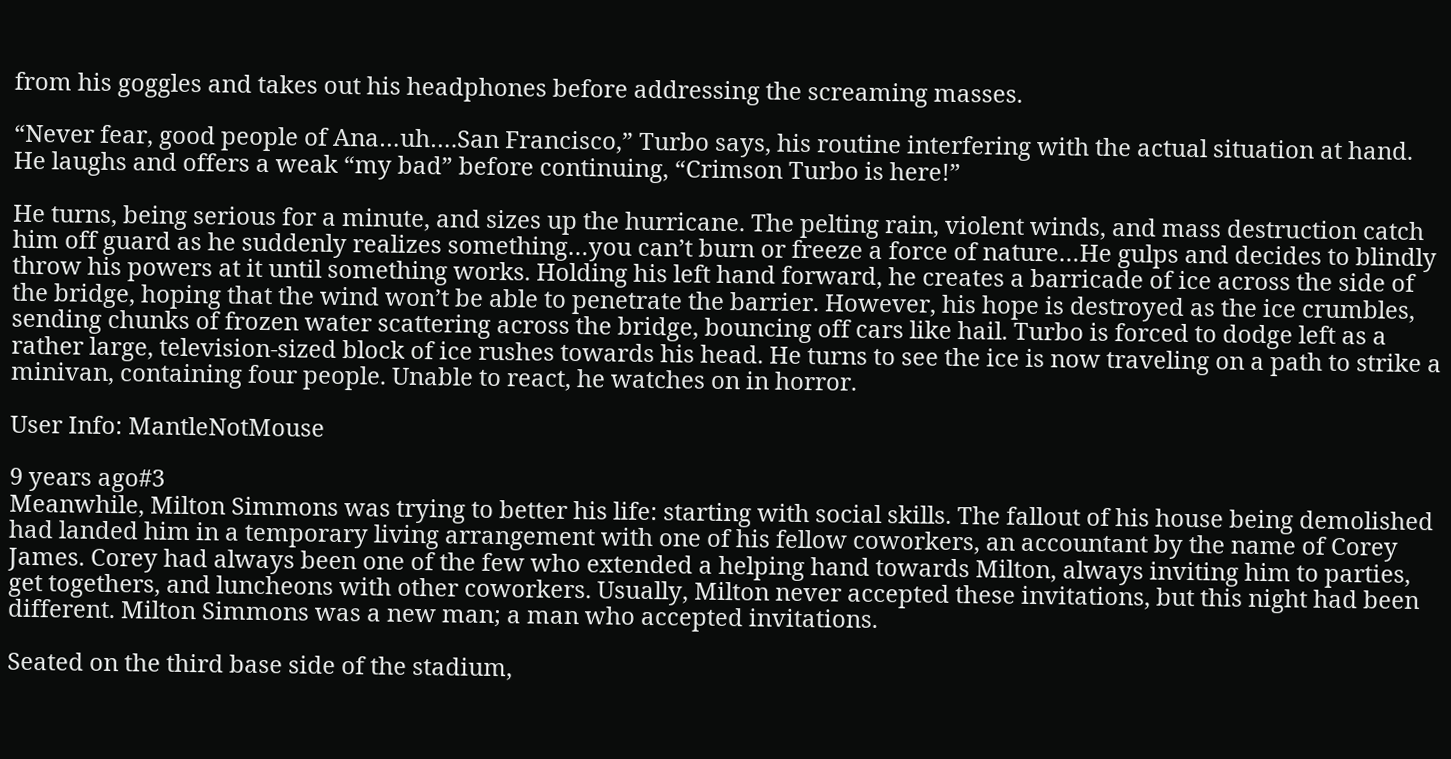from his goggles and takes out his headphones before addressing the screaming masses.

“Never fear, good people of Ana…uh….San Francisco,” Turbo says, his routine interfering with the actual situation at hand. He laughs and offers a weak “my bad” before continuing, “Crimson Turbo is here!”

He turns, being serious for a minute, and sizes up the hurricane. The pelting rain, violent winds, and mass destruction catch him off guard as he suddenly realizes something…you can’t burn or freeze a force of nature…He gulps and decides to blindly throw his powers at it until something works. Holding his left hand forward, he creates a barricade of ice across the side of the bridge, hoping that the wind won’t be able to penetrate the barrier. However, his hope is destroyed as the ice crumbles, sending chunks of frozen water scattering across the bridge, bouncing off cars like hail. Turbo is forced to dodge left as a rather large, television-sized block of ice rushes towards his head. He turns to see the ice is now traveling on a path to strike a minivan, containing four people. Unable to react, he watches on in horror.

User Info: MantleNotMouse

9 years ago#3
Meanwhile, Milton Simmons was trying to better his life: starting with social skills. The fallout of his house being demolished had landed him in a temporary living arrangement with one of his fellow coworkers, an accountant by the name of Corey James. Corey had always been one of the few who extended a helping hand towards Milton, always inviting him to parties, get togethers, and luncheons with other coworkers. Usually, Milton never accepted these invitations, but this night had been different. Milton Simmons was a new man; a man who accepted invitations.

Seated on the third base side of the stadium,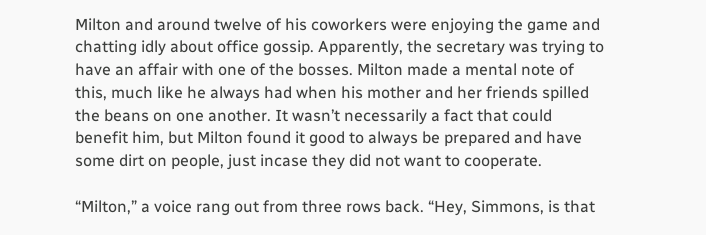Milton and around twelve of his coworkers were enjoying the game and chatting idly about office gossip. Apparently, the secretary was trying to have an affair with one of the bosses. Milton made a mental note of this, much like he always had when his mother and her friends spilled the beans on one another. It wasn’t necessarily a fact that could benefit him, but Milton found it good to always be prepared and have some dirt on people, just incase they did not want to cooperate.

“Milton,” a voice rang out from three rows back. “Hey, Simmons, is that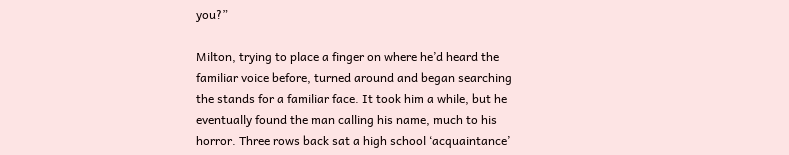you?”

Milton, trying to place a finger on where he’d heard the familiar voice before, turned around and began searching the stands for a familiar face. It took him a while, but he eventually found the man calling his name, much to his horror. Three rows back sat a high school ‘acquaintance’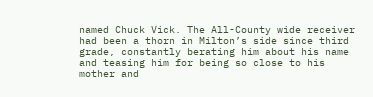named Chuck Vick. The All-County wide receiver had been a thorn in Milton’s side since third grade, constantly berating him about his name and teasing him for being so close to his mother and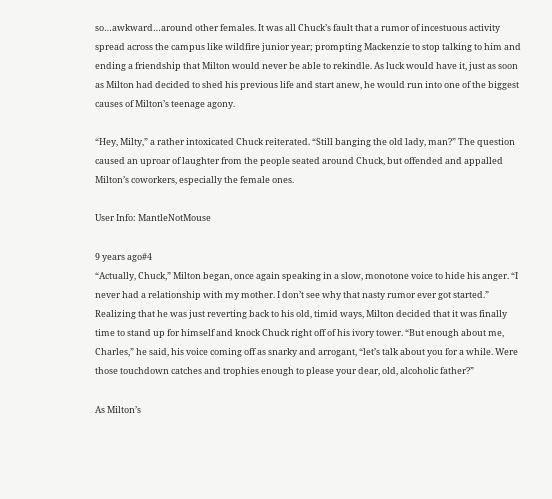so…awkward…around other females. It was all Chuck’s fault that a rumor of incestuous activity spread across the campus like wildfire junior year; prompting Mackenzie to stop talking to him and ending a friendship that Milton would never be able to rekindle. As luck would have it, just as soon as Milton had decided to shed his previous life and start anew, he would run into one of the biggest causes of Milton’s teenage agony.

“Hey, Milty,” a rather intoxicated Chuck reiterated. “Still banging the old lady, man?” The question caused an uproar of laughter from the people seated around Chuck, but offended and appalled Milton’s coworkers, especially the female ones.

User Info: MantleNotMouse

9 years ago#4
“Actually, Chuck,” Milton began, once again speaking in a slow, monotone voice to hide his anger. “I never had a relationship with my mother. I don’t see why that nasty rumor ever got started.” Realizing that he was just reverting back to his old, timid ways, Milton decided that it was finally time to stand up for himself and knock Chuck right off of his ivory tower. “But enough about me, Charles,” he said, his voice coming off as snarky and arrogant, “let’s talk about you for a while. Were those touchdown catches and trophies enough to please your dear, old, alcoholic father?”

As Milton’s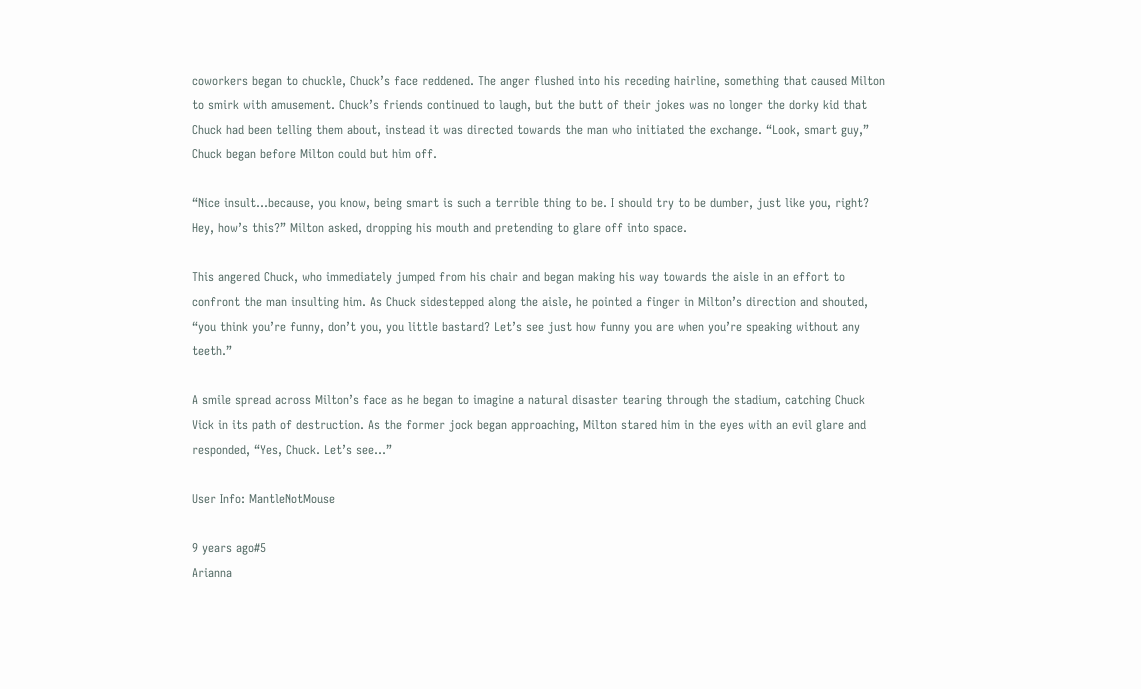coworkers began to chuckle, Chuck’s face reddened. The anger flushed into his receding hairline, something that caused Milton to smirk with amusement. Chuck’s friends continued to laugh, but the butt of their jokes was no longer the dorky kid that Chuck had been telling them about, instead it was directed towards the man who initiated the exchange. “Look, smart guy,” Chuck began before Milton could but him off.

“Nice insult…because, you know, being smart is such a terrible thing to be. I should try to be dumber, just like you, right? Hey, how’s this?” Milton asked, dropping his mouth and pretending to glare off into space.

This angered Chuck, who immediately jumped from his chair and began making his way towards the aisle in an effort to confront the man insulting him. As Chuck sidestepped along the aisle, he pointed a finger in Milton’s direction and shouted, “you think you’re funny, don’t you, you little bastard? Let’s see just how funny you are when you’re speaking without any teeth.”

A smile spread across Milton’s face as he began to imagine a natural disaster tearing through the stadium, catching Chuck Vick in its path of destruction. As the former jock began approaching, Milton stared him in the eyes with an evil glare and responded, “Yes, Chuck. Let’s see…”

User Info: MantleNotMouse

9 years ago#5
Arianna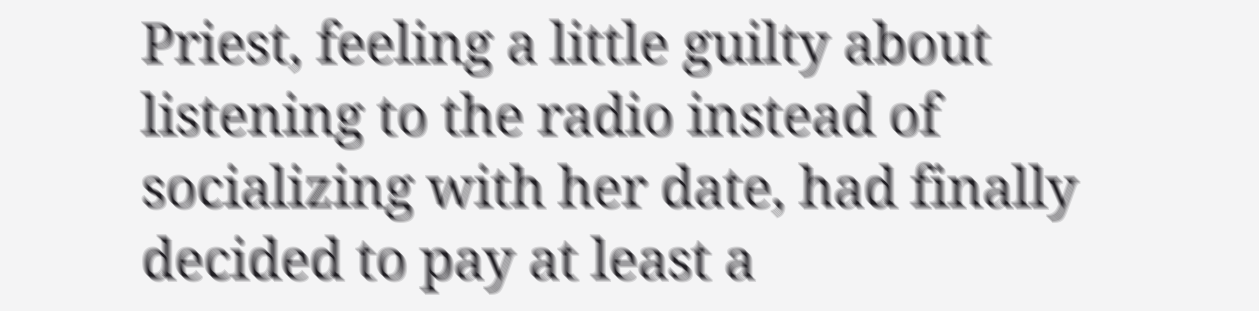Priest, feeling a little guilty about listening to the radio instead of socializing with her date, had finally decided to pay at least a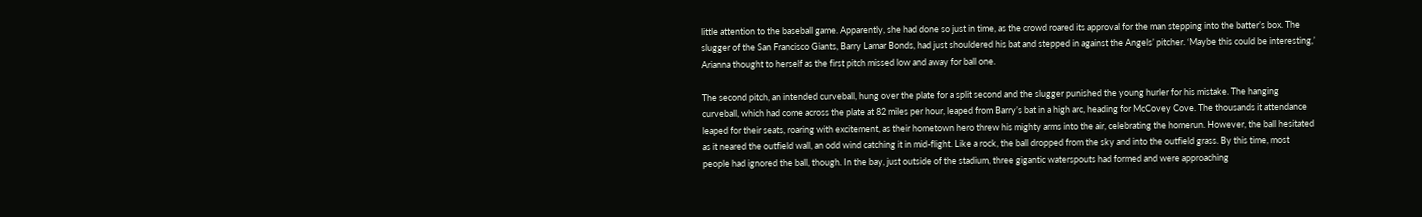little attention to the baseball game. Apparently, she had done so just in time, as the crowd roared its approval for the man stepping into the batter’s box. The slugger of the San Francisco Giants, Barry Lamar Bonds, had just shouldered his bat and stepped in against the Angels’ pitcher. ‘Maybe this could be interesting,’ Arianna thought to herself as the first pitch missed low and away for ball one.

The second pitch, an intended curveball, hung over the plate for a split second and the slugger punished the young hurler for his mistake. The hanging curveball, which had come across the plate at 82 miles per hour, leaped from Barry’s bat in a high arc, heading for McCovey Cove. The thousands it attendance leaped for their seats, roaring with excitement, as their hometown hero threw his mighty arms into the air, celebrating the homerun. However, the ball hesitated as it neared the outfield wall, an odd wind catching it in mid-flight. Like a rock, the ball dropped from the sky and into the outfield grass. By this time, most people had ignored the ball, though. In the bay, just outside of the stadium, three gigantic waterspouts had formed and were approaching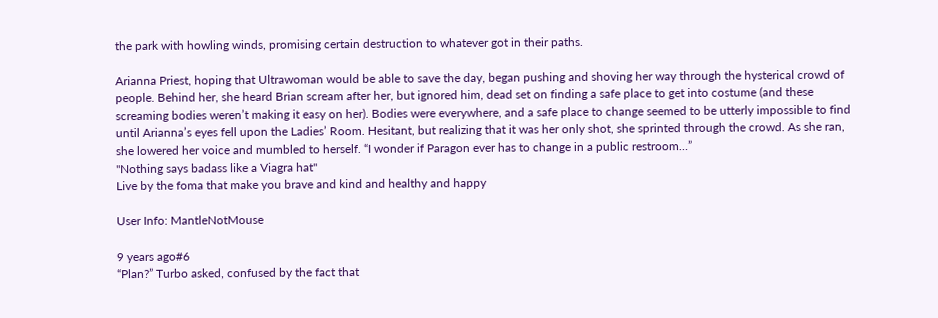the park with howling winds, promising certain destruction to whatever got in their paths.

Arianna Priest, hoping that Ultrawoman would be able to save the day, began pushing and shoving her way through the hysterical crowd of people. Behind her, she heard Brian scream after her, but ignored him, dead set on finding a safe place to get into costume (and these screaming bodies weren’t making it easy on her). Bodies were everywhere, and a safe place to change seemed to be utterly impossible to find until Arianna’s eyes fell upon the Ladies’ Room. Hesitant, but realizing that it was her only shot, she sprinted through the crowd. As she ran, she lowered her voice and mumbled to herself. “I wonder if Paragon ever has to change in a public restroom…”
"Nothing says badass like a Viagra hat"
Live by the foma that make you brave and kind and healthy and happy

User Info: MantleNotMouse

9 years ago#6
“Plan?” Turbo asked, confused by the fact that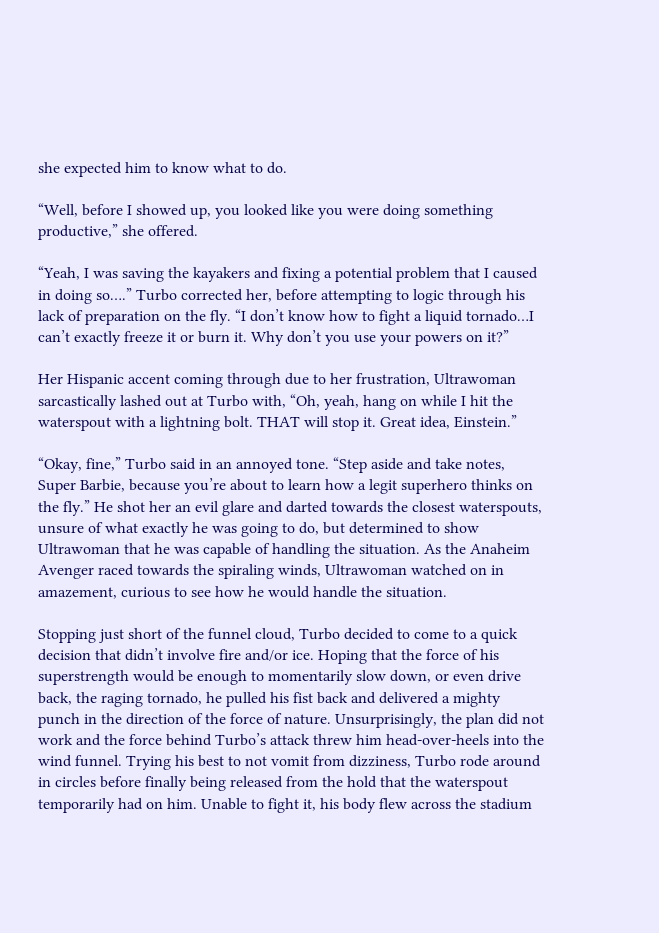she expected him to know what to do.

“Well, before I showed up, you looked like you were doing something productive,” she offered.

“Yeah, I was saving the kayakers and fixing a potential problem that I caused in doing so….” Turbo corrected her, before attempting to logic through his lack of preparation on the fly. “I don’t know how to fight a liquid tornado…I can’t exactly freeze it or burn it. Why don’t you use your powers on it?”

Her Hispanic accent coming through due to her frustration, Ultrawoman sarcastically lashed out at Turbo with, “Oh, yeah, hang on while I hit the waterspout with a lightning bolt. THAT will stop it. Great idea, Einstein.”

“Okay, fine,” Turbo said in an annoyed tone. “Step aside and take notes, Super Barbie, because you’re about to learn how a legit superhero thinks on the fly.” He shot her an evil glare and darted towards the closest waterspouts, unsure of what exactly he was going to do, but determined to show Ultrawoman that he was capable of handling the situation. As the Anaheim Avenger raced towards the spiraling winds, Ultrawoman watched on in amazement, curious to see how he would handle the situation.

Stopping just short of the funnel cloud, Turbo decided to come to a quick decision that didn’t involve fire and/or ice. Hoping that the force of his superstrength would be enough to momentarily slow down, or even drive back, the raging tornado, he pulled his fist back and delivered a mighty punch in the direction of the force of nature. Unsurprisingly, the plan did not work and the force behind Turbo’s attack threw him head-over-heels into the wind funnel. Trying his best to not vomit from dizziness, Turbo rode around in circles before finally being released from the hold that the waterspout temporarily had on him. Unable to fight it, his body flew across the stadium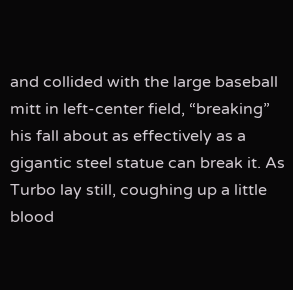and collided with the large baseball mitt in left-center field, “breaking” his fall about as effectively as a gigantic steel statue can break it. As Turbo lay still, coughing up a little blood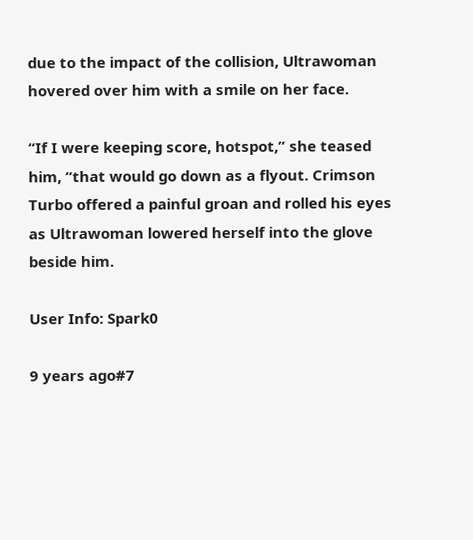due to the impact of the collision, Ultrawoman hovered over him with a smile on her face.

“If I were keeping score, hotspot,” she teased him, “that would go down as a flyout. Crimson Turbo offered a painful groan and rolled his eyes as Ultrawoman lowered herself into the glove beside him.

User Info: Spark0

9 years ago#7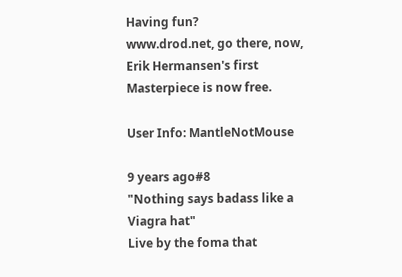Having fun?
www.drod.net, go there, now, Erik Hermansen's first Masterpiece is now free.

User Info: MantleNotMouse

9 years ago#8
"Nothing says badass like a Viagra hat"
Live by the foma that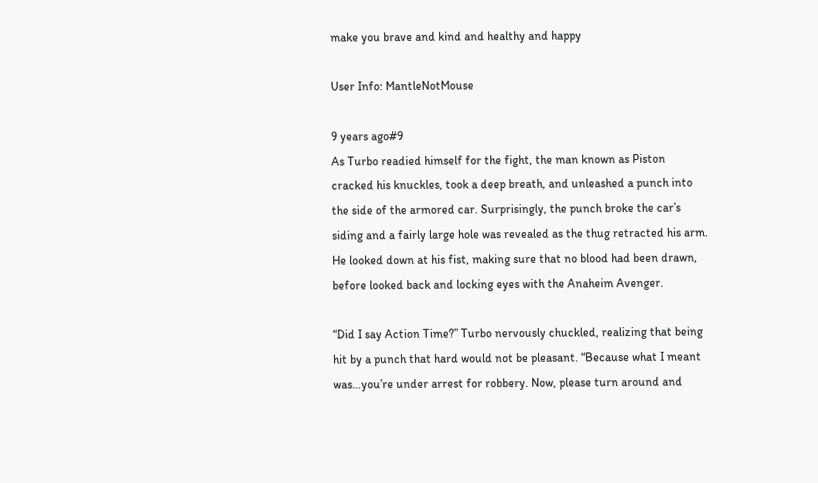make you brave and kind and healthy and happy

User Info: MantleNotMouse

9 years ago#9
As Turbo readied himself for the fight, the man known as Piston cracked his knuckles, took a deep breath, and unleashed a punch into the side of the armored car. Surprisingly, the punch broke the car’s siding and a fairly large hole was revealed as the thug retracted his arm. He looked down at his fist, making sure that no blood had been drawn, before looked back and locking eyes with the Anaheim Avenger.

“Did I say Action Time?” Turbo nervously chuckled, realizing that being hit by a punch that hard would not be pleasant. “Because what I meant was…you’re under arrest for robbery. Now, please turn around and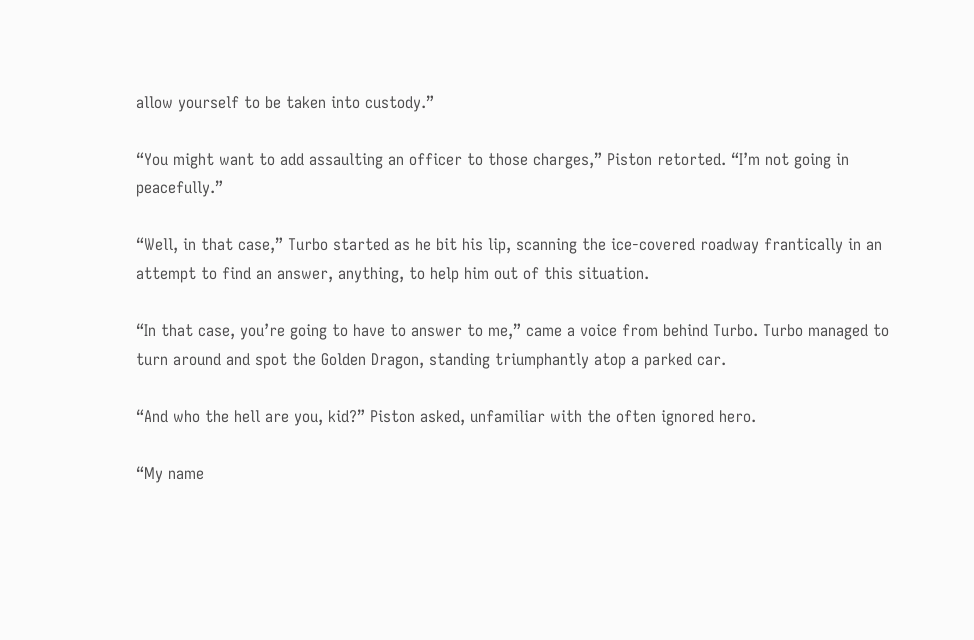allow yourself to be taken into custody.”

“You might want to add assaulting an officer to those charges,” Piston retorted. “I’m not going in peacefully.”

“Well, in that case,” Turbo started as he bit his lip, scanning the ice-covered roadway frantically in an attempt to find an answer, anything, to help him out of this situation.

“In that case, you’re going to have to answer to me,” came a voice from behind Turbo. Turbo managed to turn around and spot the Golden Dragon, standing triumphantly atop a parked car.

“And who the hell are you, kid?” Piston asked, unfamiliar with the often ignored hero.

“My name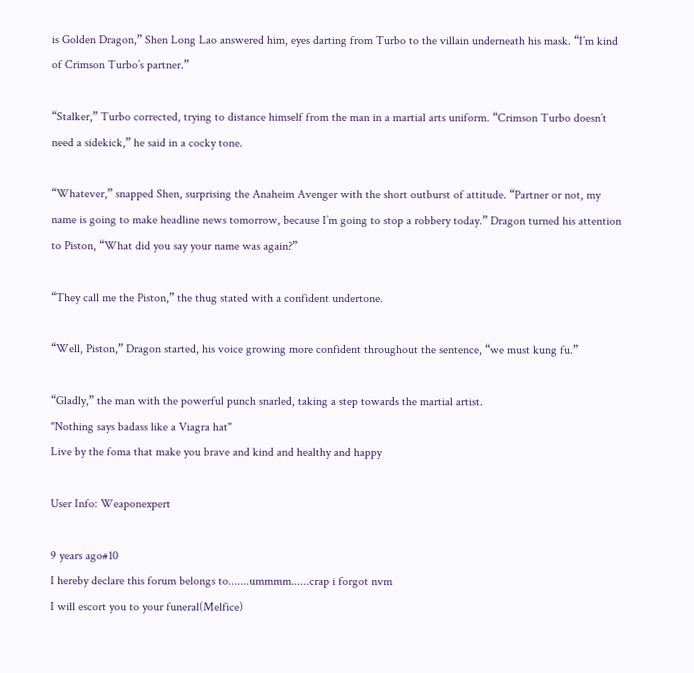is Golden Dragon,” Shen Long Lao answered him, eyes darting from Turbo to the villain underneath his mask. “I’m kind of Crimson Turbo’s partner.”

“Stalker,” Turbo corrected, trying to distance himself from the man in a martial arts uniform. “Crimson Turbo doesn’t need a sidekick,” he said in a cocky tone.

“Whatever,” snapped Shen, surprising the Anaheim Avenger with the short outburst of attitude. “Partner or not, my name is going to make headline news tomorrow, because I’m going to stop a robbery today.” Dragon turned his attention to Piston, “What did you say your name was again?”

“They call me the Piston,” the thug stated with a confident undertone.

“Well, Piston,” Dragon started, his voice growing more confident throughout the sentence, “we must kung fu.”

“Gladly,” the man with the powerful punch snarled, taking a step towards the martial artist.
"Nothing says badass like a Viagra hat"
Live by the foma that make you brave and kind and healthy and happy

User Info: Weaponexpert

9 years ago#10
I hereby declare this forum belongs to.......ummmm......crap i forgot nvm
I will escort you to your funeral(Melfice)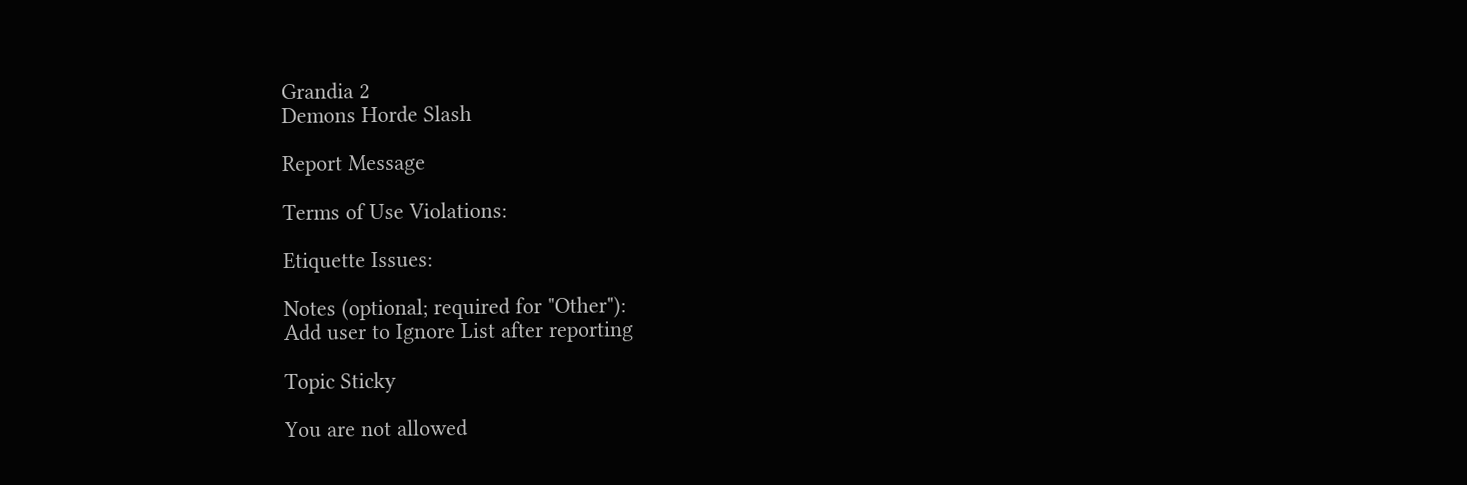Grandia 2
Demons Horde Slash

Report Message

Terms of Use Violations:

Etiquette Issues:

Notes (optional; required for "Other"):
Add user to Ignore List after reporting

Topic Sticky

You are not allowed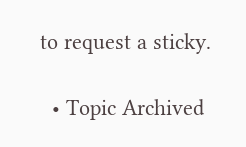to request a sticky.

  • Topic Archived